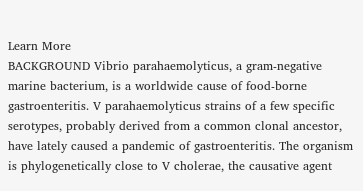Learn More
BACKGROUND Vibrio parahaemolyticus, a gram-negative marine bacterium, is a worldwide cause of food-borne gastroenteritis. V parahaemolyticus strains of a few specific serotypes, probably derived from a common clonal ancestor, have lately caused a pandemic of gastroenteritis. The organism is phylogenetically close to V cholerae, the causative agent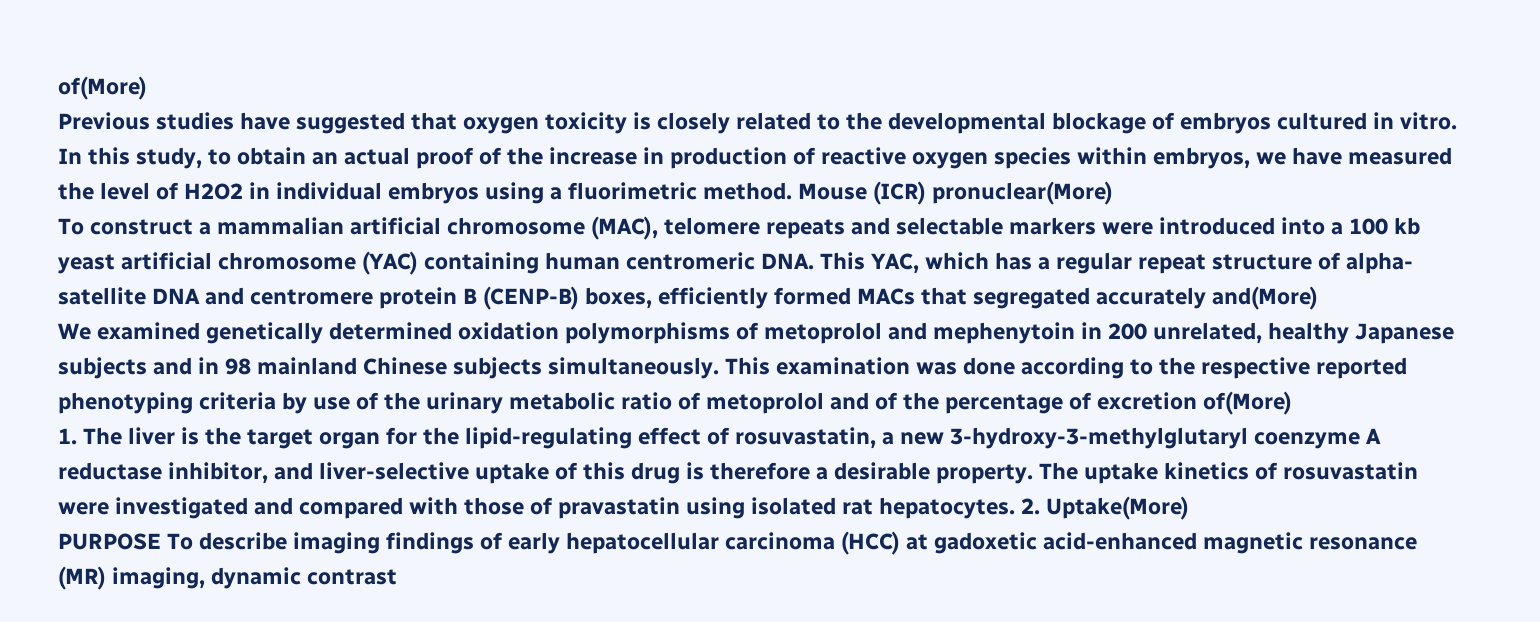of(More)
Previous studies have suggested that oxygen toxicity is closely related to the developmental blockage of embryos cultured in vitro. In this study, to obtain an actual proof of the increase in production of reactive oxygen species within embryos, we have measured the level of H2O2 in individual embryos using a fluorimetric method. Mouse (ICR) pronuclear(More)
To construct a mammalian artificial chromosome (MAC), telomere repeats and selectable markers were introduced into a 100 kb yeast artificial chromosome (YAC) containing human centromeric DNA. This YAC, which has a regular repeat structure of alpha-satellite DNA and centromere protein B (CENP-B) boxes, efficiently formed MACs that segregated accurately and(More)
We examined genetically determined oxidation polymorphisms of metoprolol and mephenytoin in 200 unrelated, healthy Japanese subjects and in 98 mainland Chinese subjects simultaneously. This examination was done according to the respective reported phenotyping criteria by use of the urinary metabolic ratio of metoprolol and of the percentage of excretion of(More)
1. The liver is the target organ for the lipid-regulating effect of rosuvastatin, a new 3-hydroxy-3-methylglutaryl coenzyme A reductase inhibitor, and liver-selective uptake of this drug is therefore a desirable property. The uptake kinetics of rosuvastatin were investigated and compared with those of pravastatin using isolated rat hepatocytes. 2. Uptake(More)
PURPOSE To describe imaging findings of early hepatocellular carcinoma (HCC) at gadoxetic acid-enhanced magnetic resonance (MR) imaging, dynamic contrast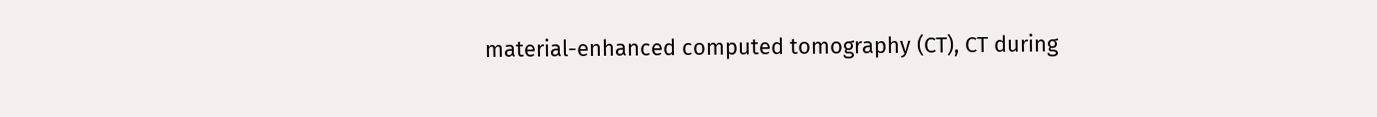material-enhanced computed tomography (CT), CT during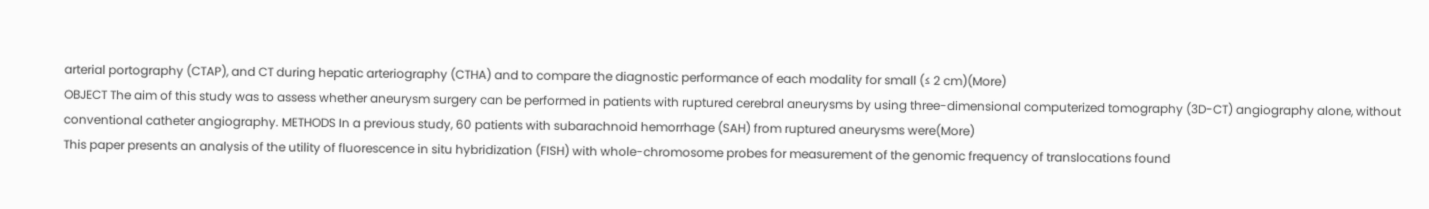arterial portography (CTAP), and CT during hepatic arteriography (CTHA) and to compare the diagnostic performance of each modality for small (≤ 2 cm)(More)
OBJECT The aim of this study was to assess whether aneurysm surgery can be performed in patients with ruptured cerebral aneurysms by using three-dimensional computerized tomography (3D-CT) angiography alone, without conventional catheter angiography. METHODS In a previous study, 60 patients with subarachnoid hemorrhage (SAH) from ruptured aneurysms were(More)
This paper presents an analysis of the utility of fluorescence in situ hybridization (FISH) with whole-chromosome probes for measurement of the genomic frequency of translocations found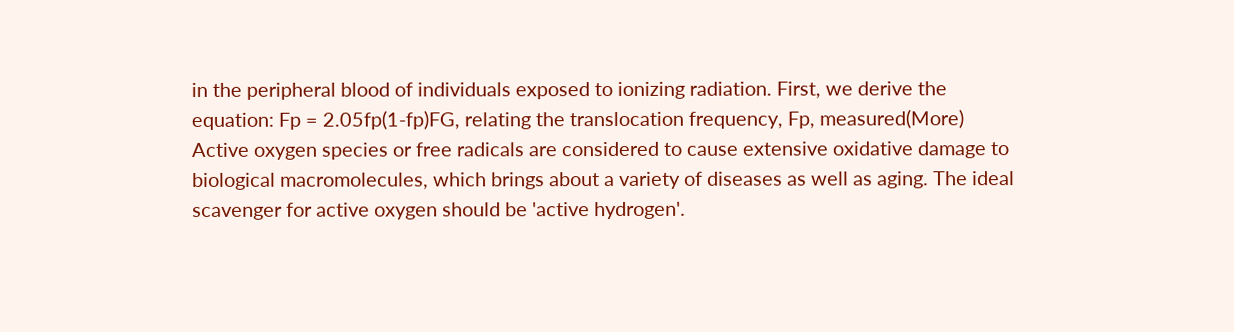in the peripheral blood of individuals exposed to ionizing radiation. First, we derive the equation: Fp = 2.05fp(1-fp)FG, relating the translocation frequency, Fp, measured(More)
Active oxygen species or free radicals are considered to cause extensive oxidative damage to biological macromolecules, which brings about a variety of diseases as well as aging. The ideal scavenger for active oxygen should be 'active hydrogen'.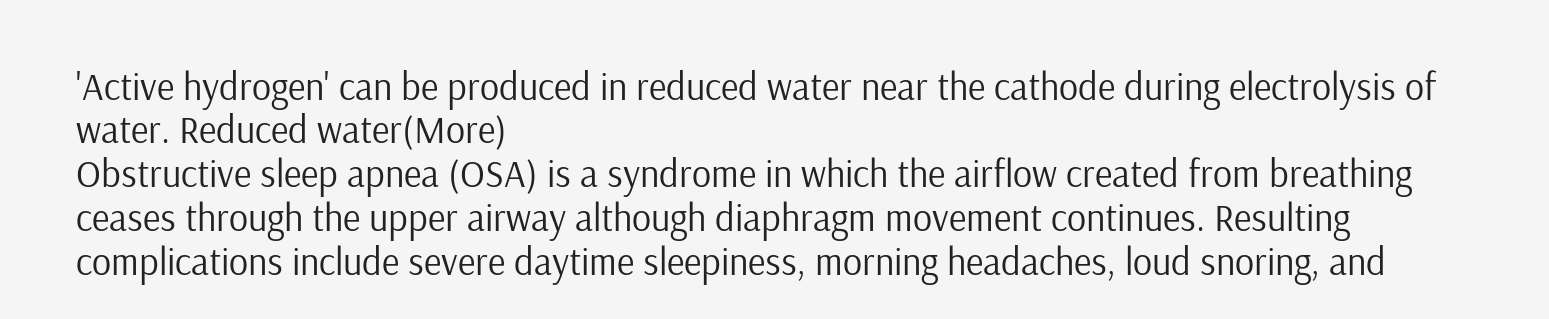'Active hydrogen' can be produced in reduced water near the cathode during electrolysis of water. Reduced water(More)
Obstructive sleep apnea (OSA) is a syndrome in which the airflow created from breathing ceases through the upper airway although diaphragm movement continues. Resulting complications include severe daytime sleepiness, morning headaches, loud snoring, and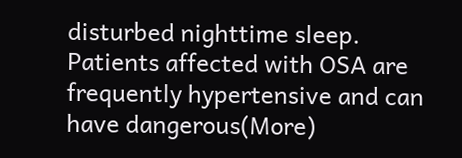disturbed nighttime sleep. Patients affected with OSA are frequently hypertensive and can have dangerous(More)